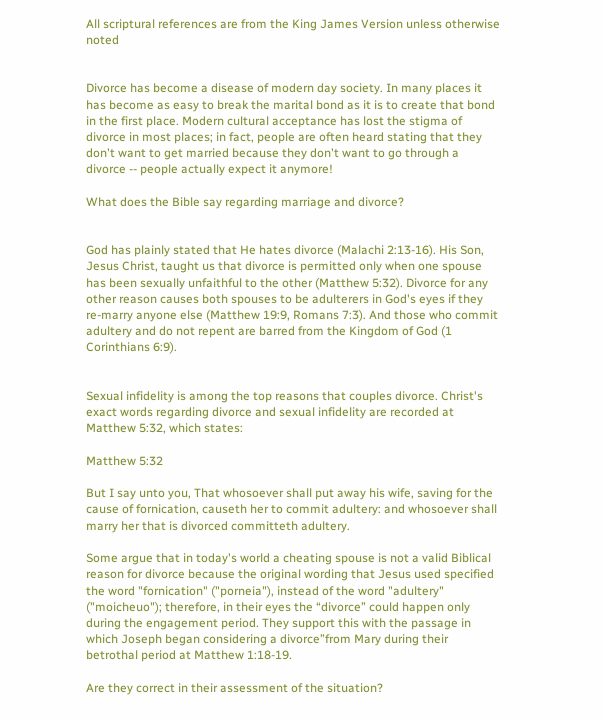All scriptural references are from the King James Version unless otherwise noted


Divorce has become a disease of modern day society. In many places it has become as easy to break the marital bond as it is to create that bond in the first place. Modern cultural acceptance has lost the stigma of divorce in most places; in fact, people are often heard stating that they don't want to get married because they don't want to go through a divorce -- people actually expect it anymore!

What does the Bible say regarding marriage and divorce?


God has plainly stated that He hates divorce (Malachi 2:13-16). His Son, Jesus Christ, taught us that divorce is permitted only when one spouse has been sexually unfaithful to the other (Matthew 5:32). Divorce for any other reason causes both spouses to be adulterers in God's eyes if they re-marry anyone else (Matthew 19:9, Romans 7:3). And those who commit adultery and do not repent are barred from the Kingdom of God (1 Corinthians 6:9).


Sexual infidelity is among the top reasons that couples divorce. Christ's exact words regarding divorce and sexual infidelity are recorded at Matthew 5:32, which states:

Matthew 5:32

But I say unto you, That whosoever shall put away his wife, saving for the cause of fornication, causeth her to commit adultery: and whosoever shall marry her that is divorced committeth adultery.

Some argue that in today's world a cheating spouse is not a valid Biblical reason for divorce because the original wording that Jesus used specified the word "fornication" ("porneia"), instead of the word "adultery" ("moicheuo"); therefore, in their eyes the “divorce” could happen only during the engagement period. They support this with the passage in which Joseph began considering a divorce”from Mary during their betrothal period at Matthew 1:18-19.

Are they correct in their assessment of the situation?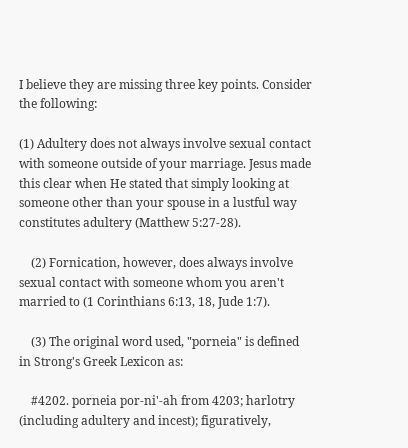I believe they are missing three key points. Consider the following:

(1) Adultery does not always involve sexual contact with someone outside of your marriage. Jesus made this clear when He stated that simply looking at someone other than your spouse in a lustful way constitutes adultery (Matthew 5:27-28).

    (2) Fornication, however, does always involve sexual contact with someone whom you aren't married to (1 Corinthians 6:13, 18, Jude 1:7).

    (3) The original word used, "porneia" is defined in Strong's Greek Lexicon as:

    #4202. porneia por-ni'-ah from 4203; harlotry (including adultery and incest); figuratively,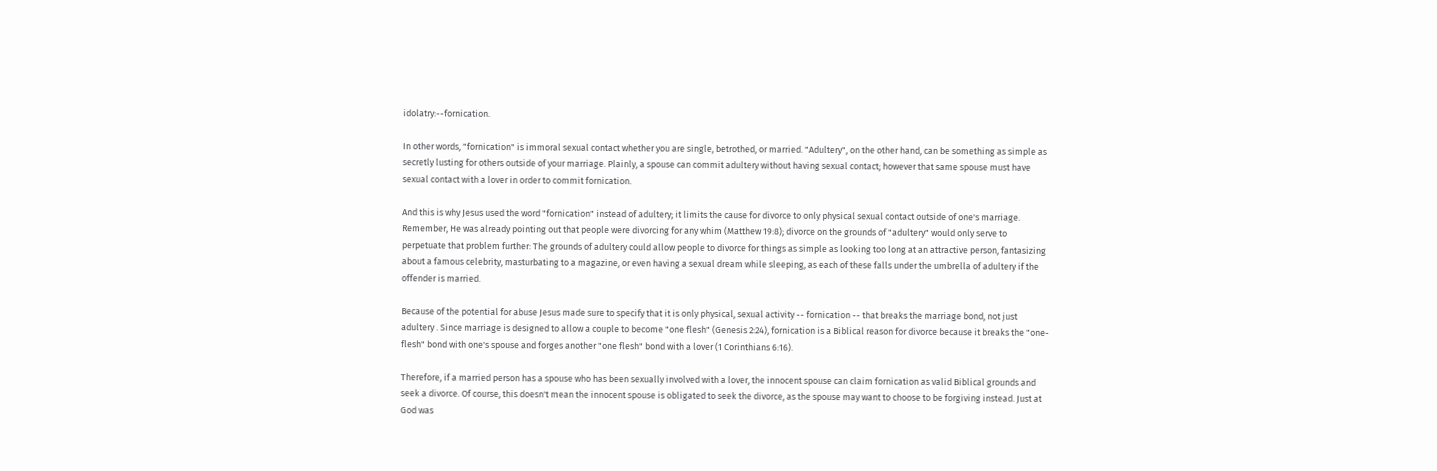idolatry:--fornication.

In other words, "fornication" is immoral sexual contact whether you are single, betrothed, or married. "Adultery", on the other hand, can be something as simple as secretly lusting for others outside of your marriage. Plainly, a spouse can commit adultery without having sexual contact; however that same spouse must have sexual contact with a lover in order to commit fornication.

And this is why Jesus used the word "fornication" instead of adultery; it limits the cause for divorce to only physical sexual contact outside of one's marriage. Remember, He was already pointing out that people were divorcing for any whim (Matthew 19:8); divorce on the grounds of "adultery" would only serve to perpetuate that problem further: The grounds of adultery could allow people to divorce for things as simple as looking too long at an attractive person, fantasizing about a famous celebrity, masturbating to a magazine, or even having a sexual dream while sleeping, as each of these falls under the umbrella of adultery if the offender is married.

Because of the potential for abuse Jesus made sure to specify that it is only physical, sexual activity -- fornication -- that breaks the marriage bond, not just adultery . Since marriage is designed to allow a couple to become "one flesh" (Genesis 2:24), fornication is a Biblical reason for divorce because it breaks the "one-flesh" bond with one's spouse and forges another "one flesh" bond with a lover (1 Corinthians 6:16).

Therefore, if a married person has a spouse who has been sexually involved with a lover, the innocent spouse can claim fornication as valid Biblical grounds and seek a divorce. Of course, this doesn't mean the innocent spouse is obligated to seek the divorce, as the spouse may want to choose to be forgiving instead. Just at God was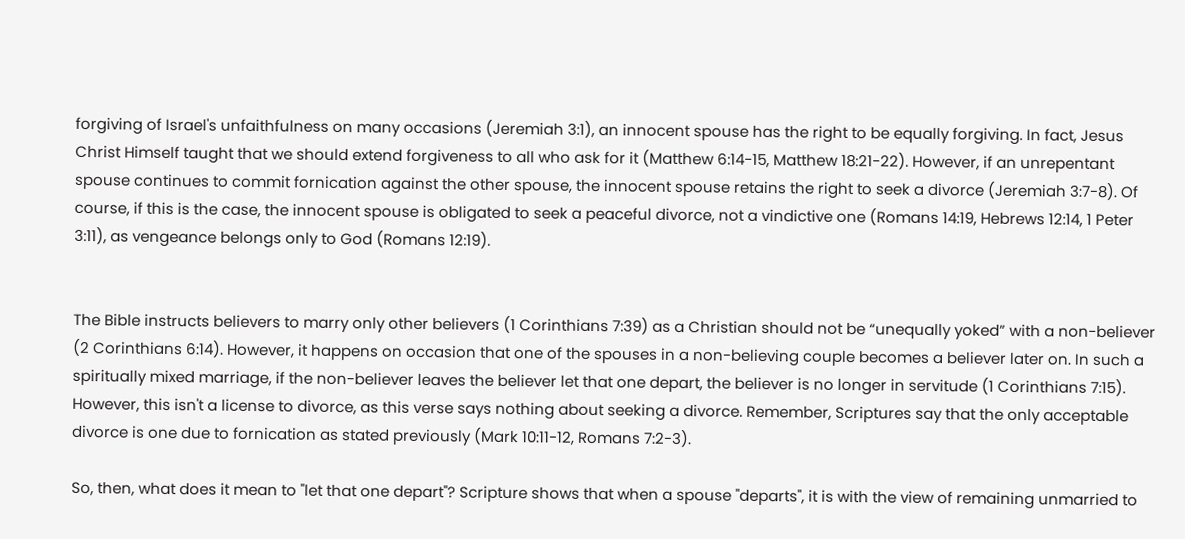forgiving of Israel's unfaithfulness on many occasions (Jeremiah 3:1), an innocent spouse has the right to be equally forgiving. In fact, Jesus Christ Himself taught that we should extend forgiveness to all who ask for it (Matthew 6:14-15, Matthew 18:21-22). However, if an unrepentant spouse continues to commit fornication against the other spouse, the innocent spouse retains the right to seek a divorce (Jeremiah 3:7-8). Of course, if this is the case, the innocent spouse is obligated to seek a peaceful divorce, not a vindictive one (Romans 14:19, Hebrews 12:14, 1 Peter 3:11), as vengeance belongs only to God (Romans 12:19).


The Bible instructs believers to marry only other believers (1 Corinthians 7:39) as a Christian should not be “unequally yoked” with a non-believer (2 Corinthians 6:14). However, it happens on occasion that one of the spouses in a non-believing couple becomes a believer later on. In such a spiritually mixed marriage, if the non-believer leaves the believer let that one depart, the believer is no longer in servitude (1 Corinthians 7:15). However, this isn't a license to divorce, as this verse says nothing about seeking a divorce. Remember, Scriptures say that the only acceptable divorce is one due to fornication as stated previously (Mark 10:11-12, Romans 7:2-3).

So, then, what does it mean to "let that one depart"? Scripture shows that when a spouse "departs", it is with the view of remaining unmarried to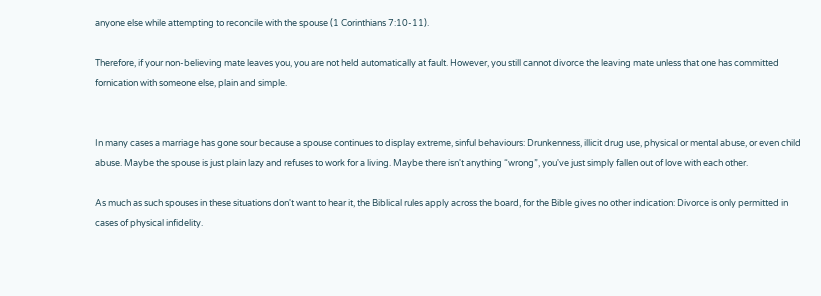anyone else while attempting to reconcile with the spouse (1 Corinthians 7:10-11).

Therefore, if your non-believing mate leaves you, you are not held automatically at fault. However, you still cannot divorce the leaving mate unless that one has committed fornication with someone else, plain and simple.


In many cases a marriage has gone sour because a spouse continues to display extreme, sinful behaviours: Drunkenness, illicit drug use, physical or mental abuse, or even child abuse. Maybe the spouse is just plain lazy and refuses to work for a living. Maybe there isn't anything “wrong”, you've just simply fallen out of love with each other.

As much as such spouses in these situations don't want to hear it, the Biblical rules apply across the board, for the Bible gives no other indication: Divorce is only permitted in cases of physical infidelity.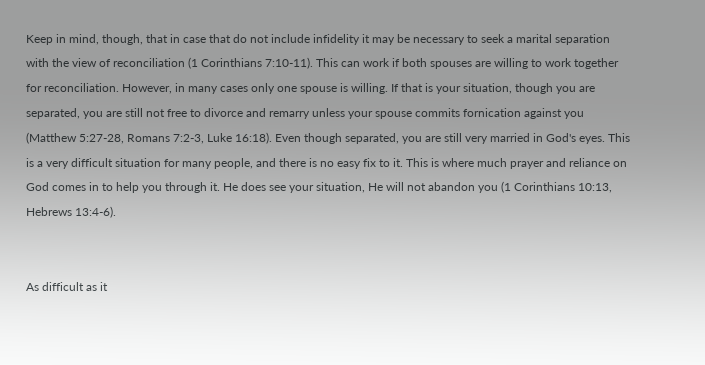Keep in mind, though, that in case that do not include infidelity it may be necessary to seek a marital separation with the view of reconciliation (1 Corinthians 7:10-11). This can work if both spouses are willing to work together for reconciliation. However, in many cases only one spouse is willing. If that is your situation, though you are separated, you are still not free to divorce and remarry unless your spouse commits fornication against you (Matthew 5:27-28, Romans 7:2-3, Luke 16:18). Even though separated, you are still very married in God's eyes. This is a very difficult situation for many people, and there is no easy fix to it. This is where much prayer and reliance on God comes in to help you through it. He does see your situation, He will not abandon you (1 Corinthians 10:13, Hebrews 13:4-6).


As difficult as it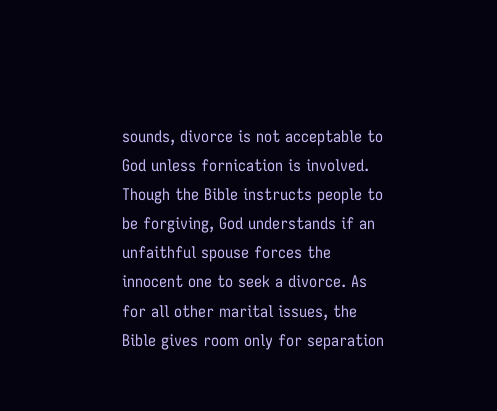sounds, divorce is not acceptable to God unless fornication is involved. Though the Bible instructs people to be forgiving, God understands if an unfaithful spouse forces the innocent one to seek a divorce. As for all other marital issues, the Bible gives room only for separation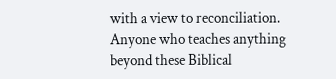with a view to reconciliation. Anyone who teaches anything beyond these Biblical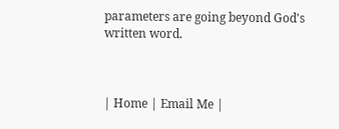parameters are going beyond God's written word.



| Home | Email Me |